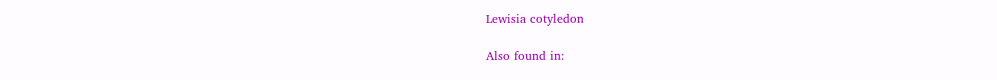Lewisia cotyledon

Also found in: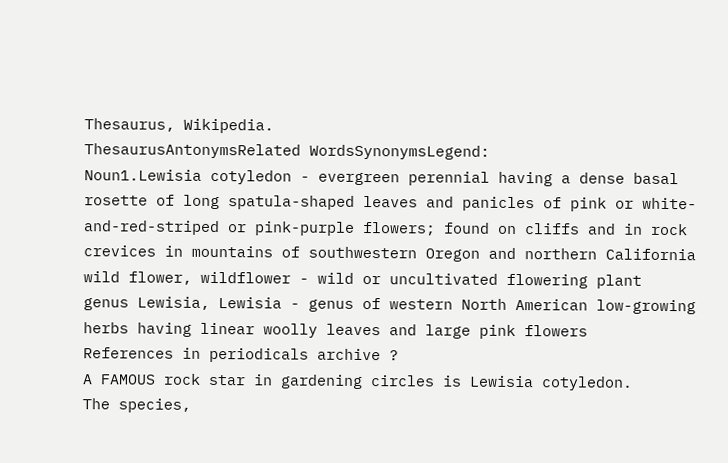Thesaurus, Wikipedia.
ThesaurusAntonymsRelated WordsSynonymsLegend:
Noun1.Lewisia cotyledon - evergreen perennial having a dense basal rosette of long spatula-shaped leaves and panicles of pink or white-and-red-striped or pink-purple flowers; found on cliffs and in rock crevices in mountains of southwestern Oregon and northern California
wild flower, wildflower - wild or uncultivated flowering plant
genus Lewisia, Lewisia - genus of western North American low-growing herbs having linear woolly leaves and large pink flowers
References in periodicals archive ?
A FAMOUS rock star in gardening circles is Lewisia cotyledon.
The species,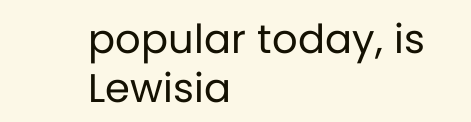popular today, is Lewisia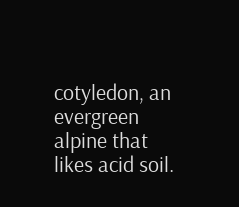cotyledon, an evergreen alpine that likes acid soil.